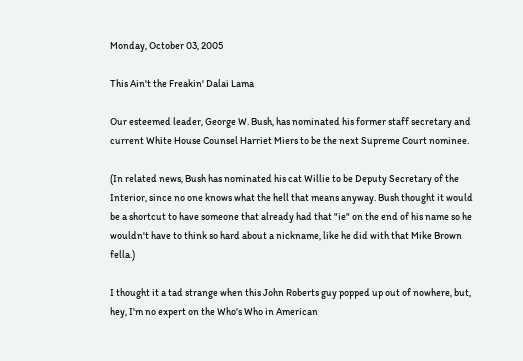Monday, October 03, 2005

This Ain't the Freakin' Dalai Lama

Our esteemed leader, George W. Bush, has nominated his former staff secretary and current White House Counsel Harriet Miers to be the next Supreme Court nominee.

(In related news, Bush has nominated his cat Willie to be Deputy Secretary of the Interior, since no one knows what the hell that means anyway. Bush thought it would be a shortcut to have someone that already had that "ie" on the end of his name so he wouldn't have to think so hard about a nickname, like he did with that Mike Brown fella.)

I thought it a tad strange when this John Roberts guy popped up out of nowhere, but, hey, I'm no expert on the Who's Who in American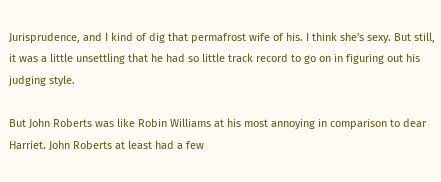Jurisprudence, and I kind of dig that permafrost wife of his. I think she's sexy. But still, it was a little unsettling that he had so little track record to go on in figuring out his judging style.

But John Roberts was like Robin Williams at his most annoying in comparison to dear Harriet. John Roberts at least had a few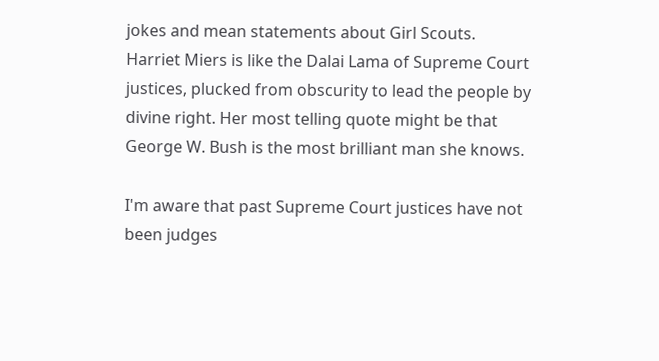jokes and mean statements about Girl Scouts. Harriet Miers is like the Dalai Lama of Supreme Court justices, plucked from obscurity to lead the people by divine right. Her most telling quote might be that George W. Bush is the most brilliant man she knows.

I'm aware that past Supreme Court justices have not been judges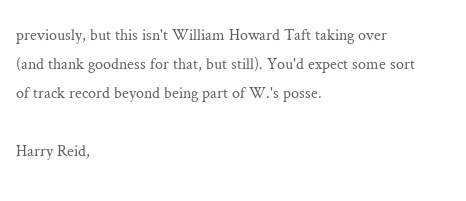previously, but this isn't William Howard Taft taking over (and thank goodness for that, but still). You'd expect some sort of track record beyond being part of W.'s posse.

Harry Reid,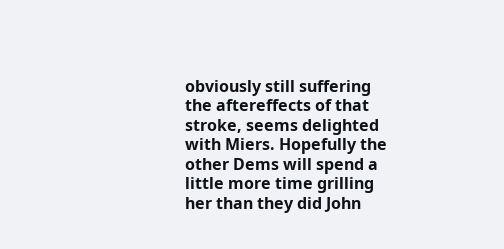obviously still suffering the aftereffects of that stroke, seems delighted with Miers. Hopefully the other Dems will spend a little more time grilling her than they did John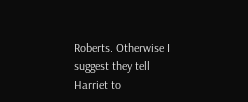Roberts. Otherwise I suggest they tell Harriet to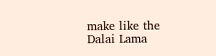make like the Dalai Lama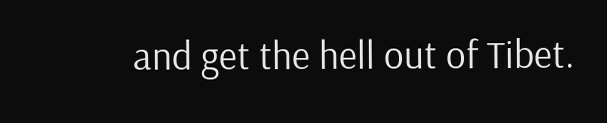and get the hell out of Tibet.